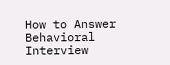How to Answer Behavioral Interview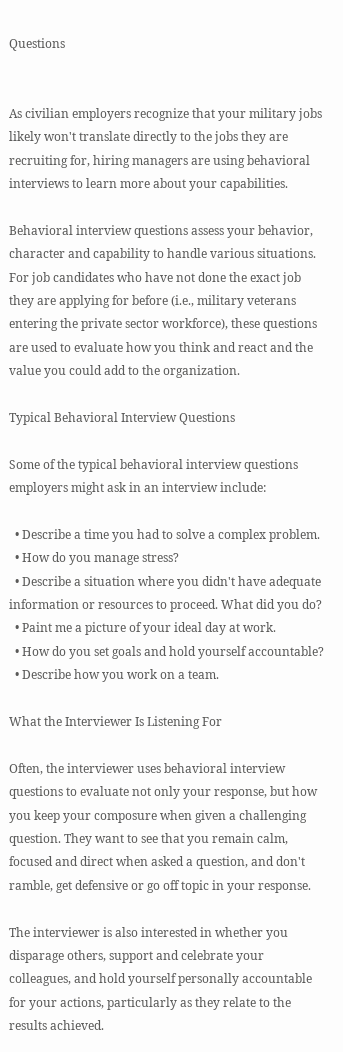Questions


As civilian employers recognize that your military jobs likely won't translate directly to the jobs they are recruiting for, hiring managers are using behavioral interviews to learn more about your capabilities.

Behavioral interview questions assess your behavior, character and capability to handle various situations. For job candidates who have not done the exact job they are applying for before (i.e., military veterans entering the private sector workforce), these questions are used to evaluate how you think and react and the value you could add to the organization.

Typical Behavioral Interview Questions

Some of the typical behavioral interview questions employers might ask in an interview include:

  • Describe a time you had to solve a complex problem.
  • How do you manage stress?
  • Describe a situation where you didn't have adequate information or resources to proceed. What did you do?
  • Paint me a picture of your ideal day at work.
  • How do you set goals and hold yourself accountable?
  • Describe how you work on a team.

What the Interviewer Is Listening For

Often, the interviewer uses behavioral interview questions to evaluate not only your response, but how you keep your composure when given a challenging question. They want to see that you remain calm, focused and direct when asked a question, and don't ramble, get defensive or go off topic in your response.

The interviewer is also interested in whether you disparage others, support and celebrate your colleagues, and hold yourself personally accountable for your actions, particularly as they relate to the results achieved.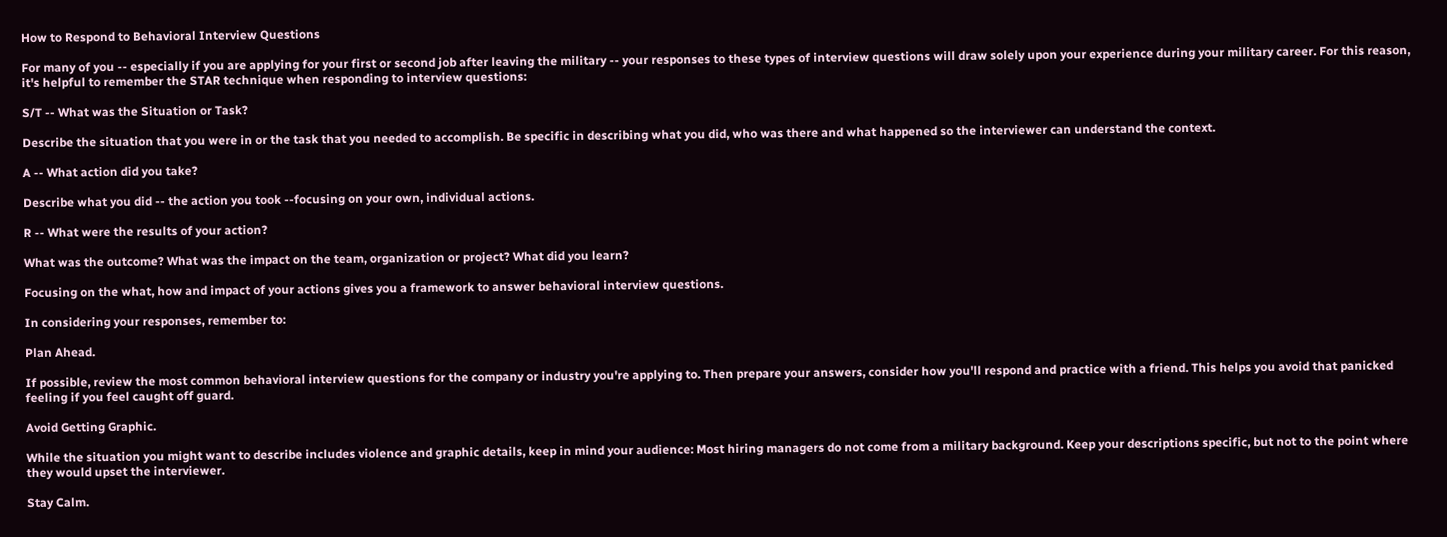How to Respond to Behavioral Interview Questions

For many of you -- especially if you are applying for your first or second job after leaving the military -- your responses to these types of interview questions will draw solely upon your experience during your military career. For this reason, it's helpful to remember the STAR technique when responding to interview questions:

S/T -- What was the Situation or Task?

Describe the situation that you were in or the task that you needed to accomplish. Be specific in describing what you did, who was there and what happened so the interviewer can understand the context.

A -- What action did you take?

Describe what you did -- the action you took --focusing on your own, individual actions.

R -- What were the results of your action?

What was the outcome? What was the impact on the team, organization or project? What did you learn?

Focusing on the what, how and impact of your actions gives you a framework to answer behavioral interview questions.

In considering your responses, remember to:

Plan Ahead.

If possible, review the most common behavioral interview questions for the company or industry you're applying to. Then prepare your answers, consider how you'll respond and practice with a friend. This helps you avoid that panicked feeling if you feel caught off guard.

Avoid Getting Graphic.

While the situation you might want to describe includes violence and graphic details, keep in mind your audience: Most hiring managers do not come from a military background. Keep your descriptions specific, but not to the point where they would upset the interviewer.

Stay Calm.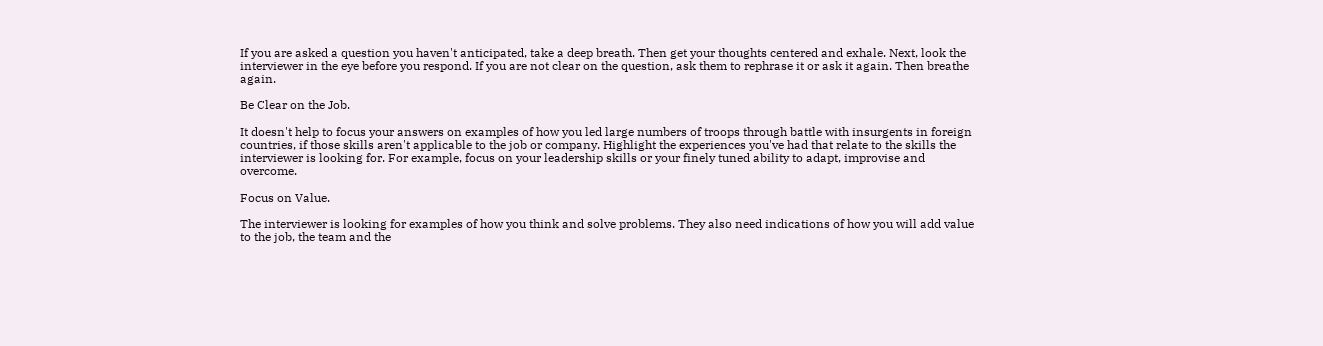If you are asked a question you haven't anticipated, take a deep breath. Then get your thoughts centered and exhale. Next, look the interviewer in the eye before you respond. If you are not clear on the question, ask them to rephrase it or ask it again. Then breathe again.

Be Clear on the Job.

It doesn't help to focus your answers on examples of how you led large numbers of troops through battle with insurgents in foreign countries, if those skills aren't applicable to the job or company. Highlight the experiences you've had that relate to the skills the interviewer is looking for. For example, focus on your leadership skills or your finely tuned ability to adapt, improvise and overcome.

Focus on Value.

The interviewer is looking for examples of how you think and solve problems. They also need indications of how you will add value to the job, the team and the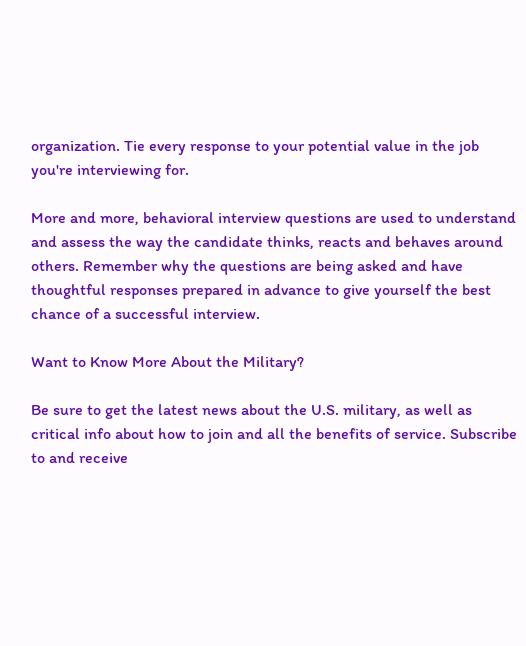organization. Tie every response to your potential value in the job you're interviewing for.

More and more, behavioral interview questions are used to understand and assess the way the candidate thinks, reacts and behaves around others. Remember why the questions are being asked and have thoughtful responses prepared in advance to give yourself the best chance of a successful interview.

Want to Know More About the Military?

Be sure to get the latest news about the U.S. military, as well as critical info about how to join and all the benefits of service. Subscribe to and receive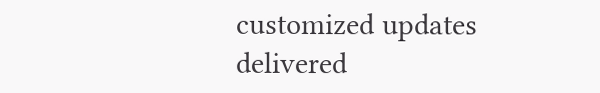customized updates delivered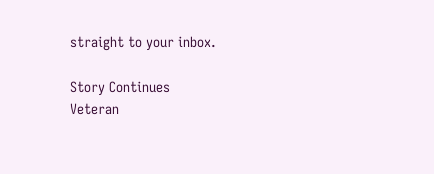straight to your inbox.

Story Continues
Veteran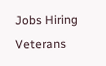Jobs Hiring Veterans